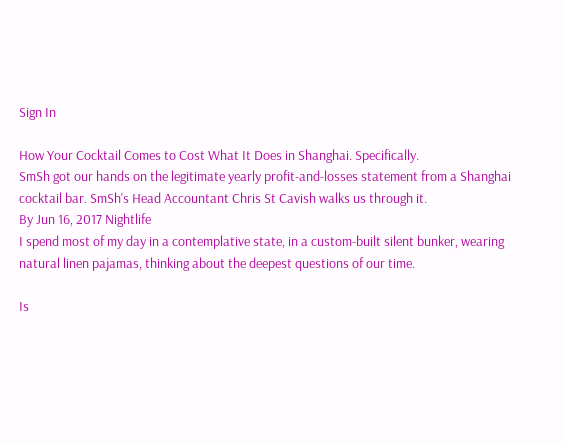Sign In

How Your Cocktail Comes to Cost What It Does in Shanghai. Specifically.
SmSh got our hands on the legitimate yearly profit-and-losses statement from a Shanghai cocktail bar. SmSh's Head Accountant Chris St Cavish walks us through it.
By Jun 16, 2017 Nightlife
I spend most of my day in a contemplative state, in a custom-built silent bunker, wearing natural linen pajamas, thinking about the deepest questions of our time.

Is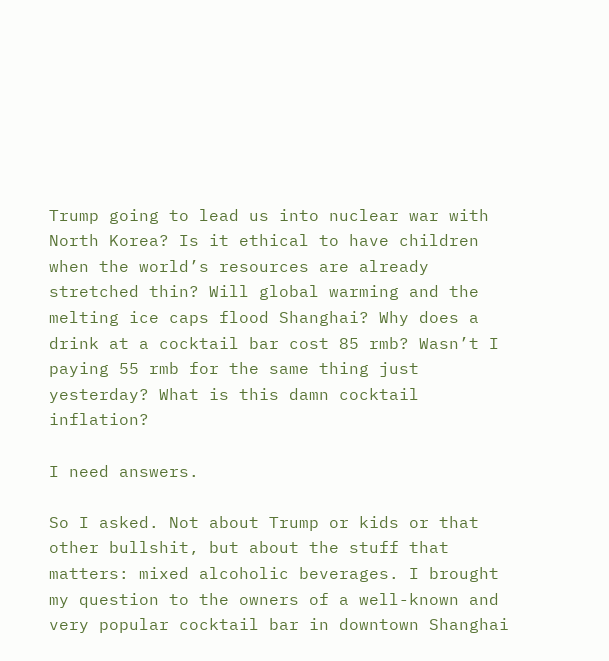Trump going to lead us into nuclear war with North Korea? Is it ethical to have children when the world’s resources are already stretched thin? Will global warming and the melting ice caps flood Shanghai? Why does a drink at a cocktail bar cost 85 rmb? Wasn’t I paying 55 rmb for the same thing just yesterday? What is this damn cocktail inflation?

I need answers.

So I asked. Not about Trump or kids or that other bullshit, but about the stuff that matters: mixed alcoholic beverages. I brought my question to the owners of a well-known and very popular cocktail bar in downtown Shanghai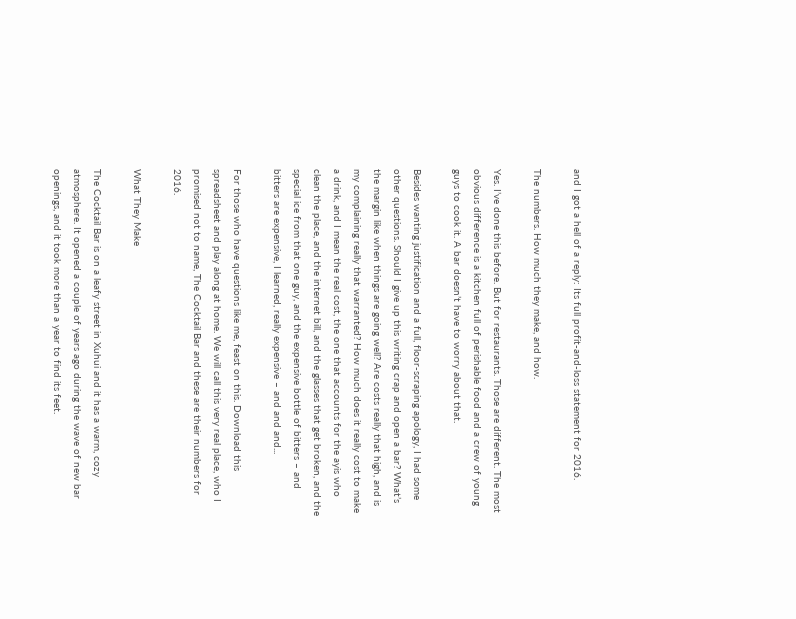and I got a hell of a reply: Its full profit-and-loss statement for 2016.

The numbers. How much they make, and how.

Yes. I’ve done this before. But for restaurants. Those are different. The most obvious difference is a kitchen full of perishable food and a crew of young guys to cook it. A bar doesn’t have to worry about that.

Besides wanting justification and a full, floor-scraping apology, I had some other questions. Should I give up this writing crap and open a bar? What’s the margin like when things are going well? Are costs really that high, and is my complaining really that warranted? How much does it really cost to make a drink, and I mean the real cost, the one that accounts for the ayis who clean the place, and the internet bill, and the glasses that get broken, and the special ice from that one guy, and the expensive bottle of bitters – and bitters are expensive, I learned, really expensive – and and and...

For those who have questions like me, feast on this. Download this spreadsheet and play along at home. We will call this very real place, who I promised not to name, The Cocktail Bar and these are their numbers for 2016.

What They Make

The Cocktail Bar is on a leafy street in Xuhui and it has a warm, cozy atmosphere. It opened a couple of years ago during the wave of new bar openings, and it took more than a year to find its feet.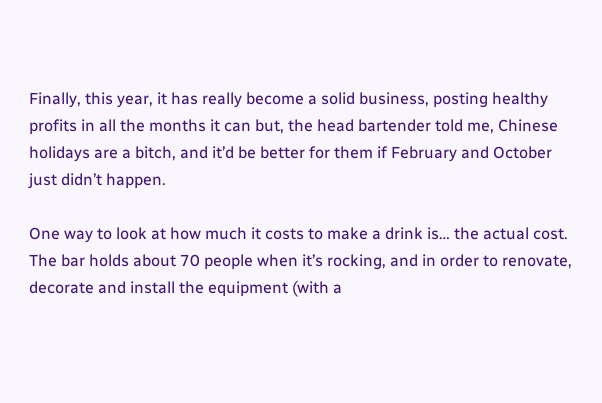Finally, this year, it has really become a solid business, posting healthy profits in all the months it can but, the head bartender told me, Chinese holidays are a bitch, and it’d be better for them if February and October just didn’t happen.

One way to look at how much it costs to make a drink is… the actual cost. The bar holds about 70 people when it’s rocking, and in order to renovate, decorate and install the equipment (with a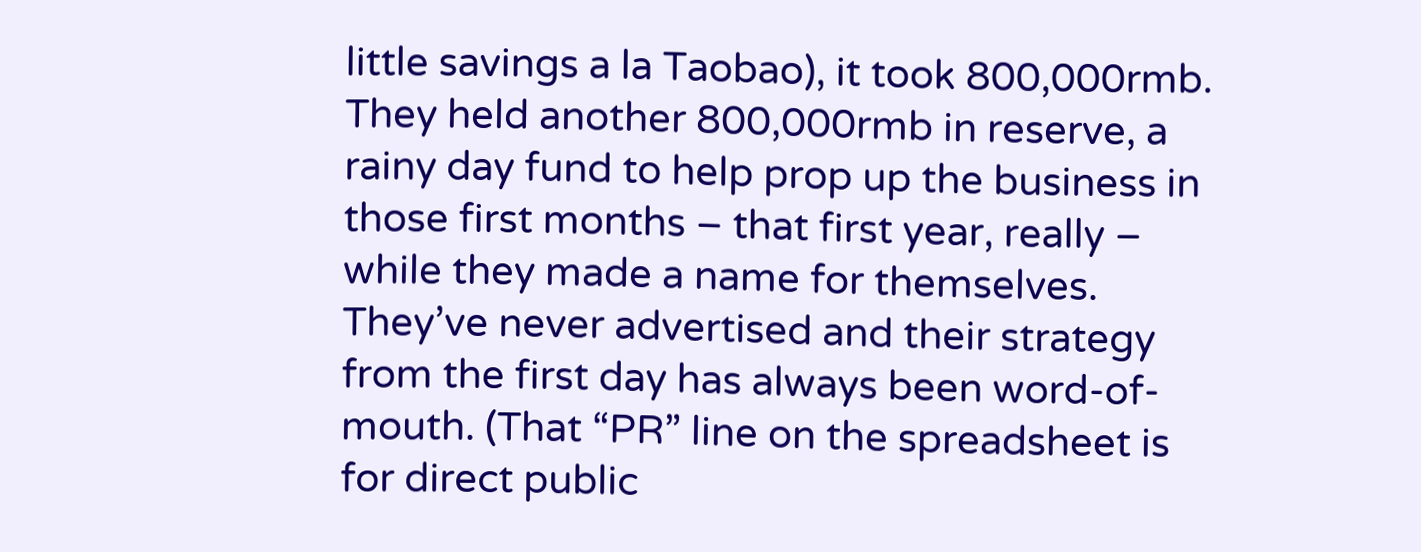little savings a la Taobao), it took 800,000rmb. They held another 800,000rmb in reserve, a rainy day fund to help prop up the business in those first months – that first year, really – while they made a name for themselves. They’ve never advertised and their strategy from the first day has always been word-of-mouth. (That “PR” line on the spreadsheet is for direct public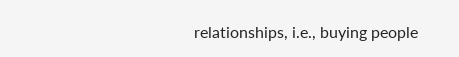relationships, i.e., buying people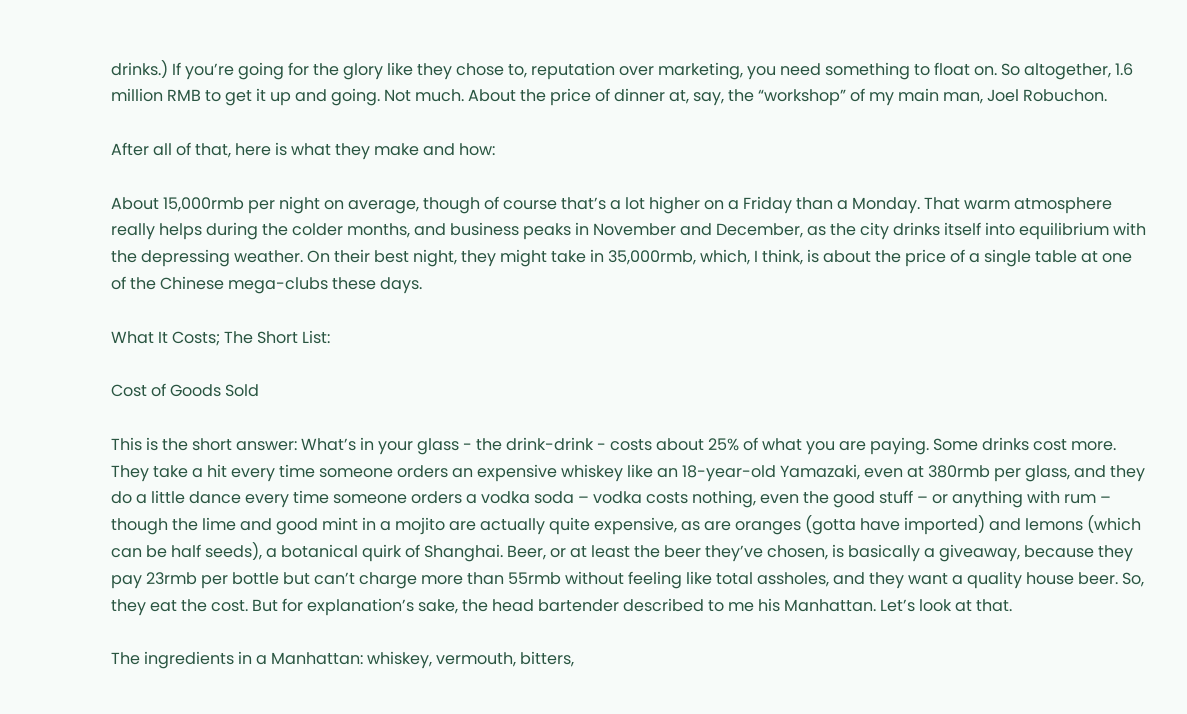drinks.) If you’re going for the glory like they chose to, reputation over marketing, you need something to float on. So altogether, 1.6 million RMB to get it up and going. Not much. About the price of dinner at, say, the “workshop” of my main man, Joel Robuchon.

After all of that, here is what they make and how:

About 15,000rmb per night on average, though of course that’s a lot higher on a Friday than a Monday. That warm atmosphere really helps during the colder months, and business peaks in November and December, as the city drinks itself into equilibrium with the depressing weather. On their best night, they might take in 35,000rmb, which, I think, is about the price of a single table at one of the Chinese mega-clubs these days.

What It Costs; The Short List:

Cost of Goods Sold

This is the short answer: What’s in your glass - the drink-drink - costs about 25% of what you are paying. Some drinks cost more. They take a hit every time someone orders an expensive whiskey like an 18-year-old Yamazaki, even at 380rmb per glass, and they do a little dance every time someone orders a vodka soda – vodka costs nothing, even the good stuff – or anything with rum – though the lime and good mint in a mojito are actually quite expensive, as are oranges (gotta have imported) and lemons (which can be half seeds), a botanical quirk of Shanghai. Beer, or at least the beer they’ve chosen, is basically a giveaway, because they pay 23rmb per bottle but can’t charge more than 55rmb without feeling like total assholes, and they want a quality house beer. So, they eat the cost. But for explanation’s sake, the head bartender described to me his Manhattan. Let’s look at that.

The ingredients in a Manhattan: whiskey, vermouth, bitters,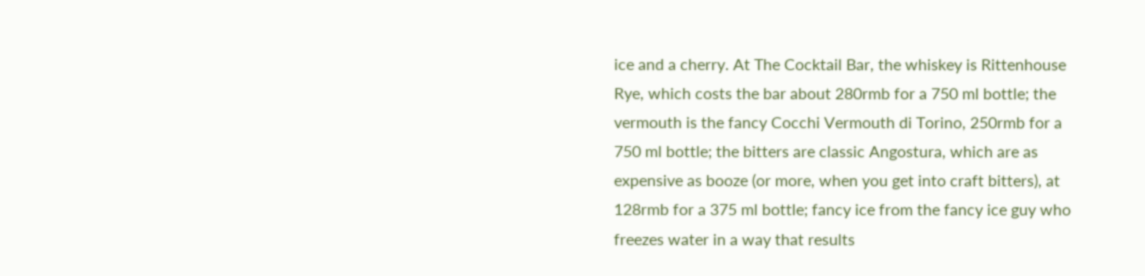ice and a cherry. At The Cocktail Bar, the whiskey is Rittenhouse Rye, which costs the bar about 280rmb for a 750 ml bottle; the vermouth is the fancy Cocchi Vermouth di Torino, 250rmb for a 750 ml bottle; the bitters are classic Angostura, which are as expensive as booze (or more, when you get into craft bitters), at 128rmb for a 375 ml bottle; fancy ice from the fancy ice guy who freezes water in a way that results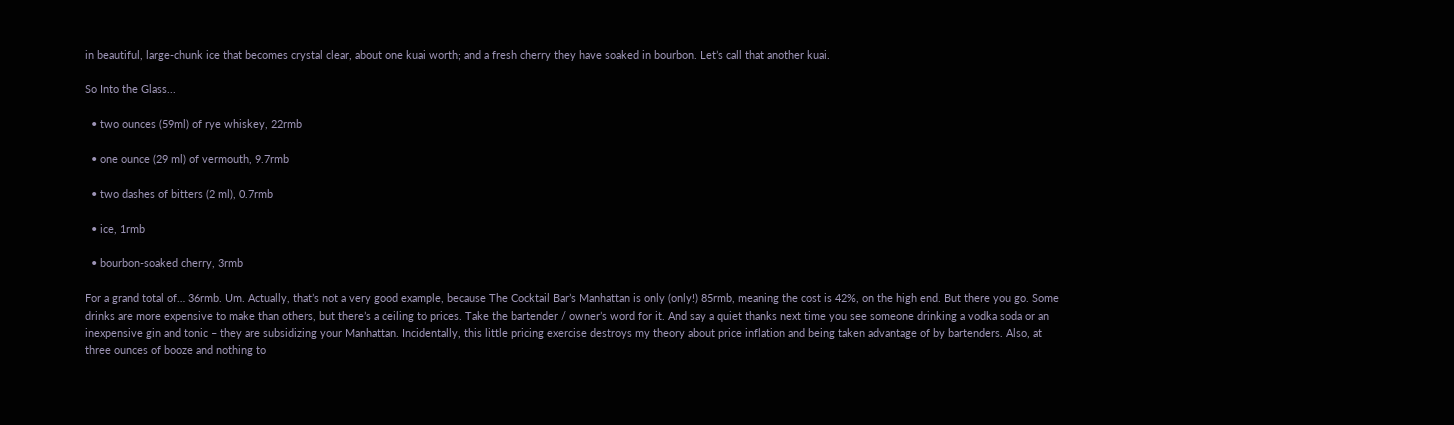in beautiful, large-chunk ice that becomes crystal clear, about one kuai worth; and a fresh cherry they have soaked in bourbon. Let’s call that another kuai.

So Into the Glass...

  • two ounces (59ml) of rye whiskey, 22rmb

  • one ounce (29 ml) of vermouth, 9.7rmb

  • two dashes of bitters (2 ml), 0.7rmb

  • ice, 1rmb

  • bourbon-soaked cherry, 3rmb

For a grand total of… 36rmb. Um. Actually, that’s not a very good example, because The Cocktail Bar’s Manhattan is only (only!) 85rmb, meaning the cost is 42%, on the high end. But there you go. Some drinks are more expensive to make than others, but there’s a ceiling to prices. Take the bartender / owner’s word for it. And say a quiet thanks next time you see someone drinking a vodka soda or an inexpensive gin and tonic – they are subsidizing your Manhattan. Incidentally, this little pricing exercise destroys my theory about price inflation and being taken advantage of by bartenders. Also, at three ounces of booze and nothing to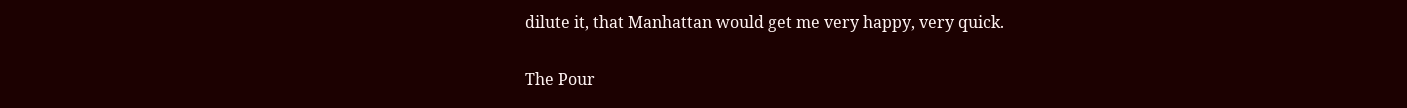dilute it, that Manhattan would get me very happy, very quick.

The Pour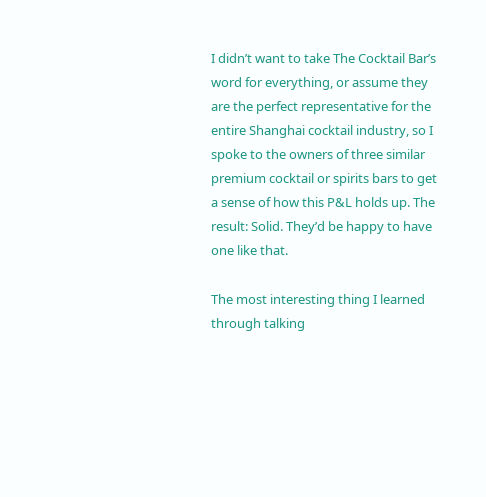I didn’t want to take The Cocktail Bar’s word for everything, or assume they are the perfect representative for the entire Shanghai cocktail industry, so I spoke to the owners of three similar premium cocktail or spirits bars to get a sense of how this P&L holds up. The result: Solid. They’d be happy to have one like that.

The most interesting thing I learned through talking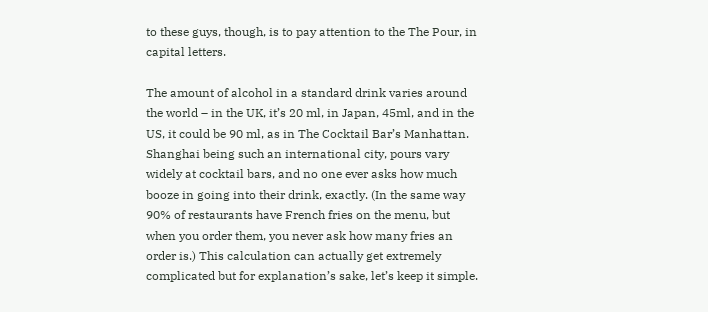to these guys, though, is to pay attention to the The Pour, in capital letters.

The amount of alcohol in a standard drink varies around the world – in the UK, it’s 20 ml, in Japan, 45ml, and in the US, it could be 90 ml, as in The Cocktail Bar’s Manhattan. Shanghai being such an international city, pours vary widely at cocktail bars, and no one ever asks how much booze in going into their drink, exactly. (In the same way 90% of restaurants have French fries on the menu, but when you order them, you never ask how many fries an order is.) This calculation can actually get extremely complicated but for explanation’s sake, let’s keep it simple.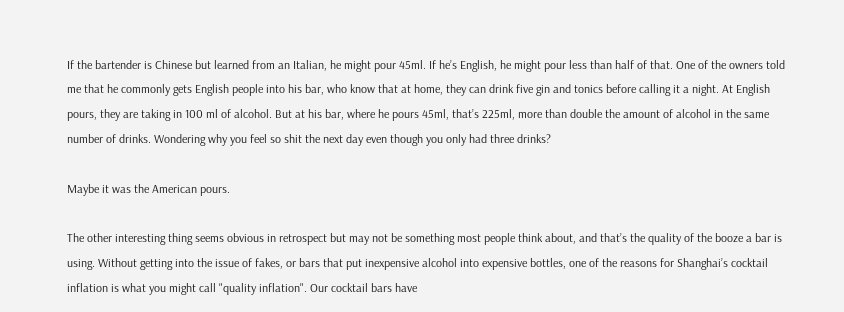If the bartender is Chinese but learned from an Italian, he might pour 45ml. If he’s English, he might pour less than half of that. One of the owners told me that he commonly gets English people into his bar, who know that at home, they can drink five gin and tonics before calling it a night. At English pours, they are taking in 100 ml of alcohol. But at his bar, where he pours 45ml, that’s 225ml, more than double the amount of alcohol in the same number of drinks. Wondering why you feel so shit the next day even though you only had three drinks?

Maybe it was the American pours.

The other interesting thing seems obvious in retrospect but may not be something most people think about, and that’s the quality of the booze a bar is using. Without getting into the issue of fakes, or bars that put inexpensive alcohol into expensive bottles, one of the reasons for Shanghai’s cocktail inflation is what you might call "quality inflation". Our cocktail bars have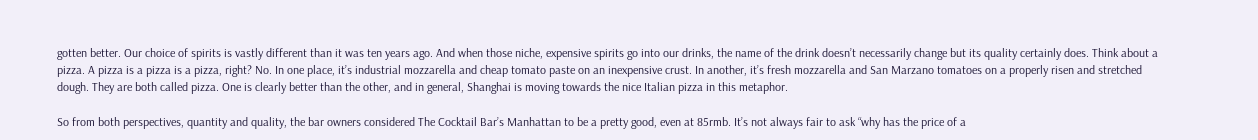gotten better. Our choice of spirits is vastly different than it was ten years ago. And when those niche, expensive spirits go into our drinks, the name of the drink doesn’t necessarily change but its quality certainly does. Think about a pizza. A pizza is a pizza is a pizza, right? No. In one place, it’s industrial mozzarella and cheap tomato paste on an inexpensive crust. In another, it’s fresh mozzarella and San Marzano tomatoes on a properly risen and stretched dough. They are both called pizza. One is clearly better than the other, and in general, Shanghai is moving towards the nice Italian pizza in this metaphor.

So from both perspectives, quantity and quality, the bar owners considered The Cocktail Bar’s Manhattan to be a pretty good, even at 85rmb. It’s not always fair to ask “why has the price of a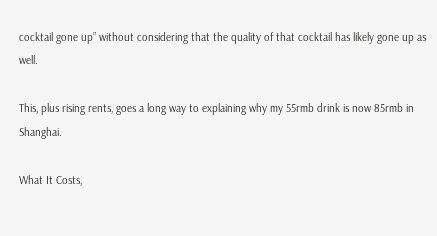cocktail gone up” without considering that the quality of that cocktail has likely gone up as well.

This, plus rising rents, goes a long way to explaining why my 55rmb drink is now 85rmb in Shanghai.

What It Costs,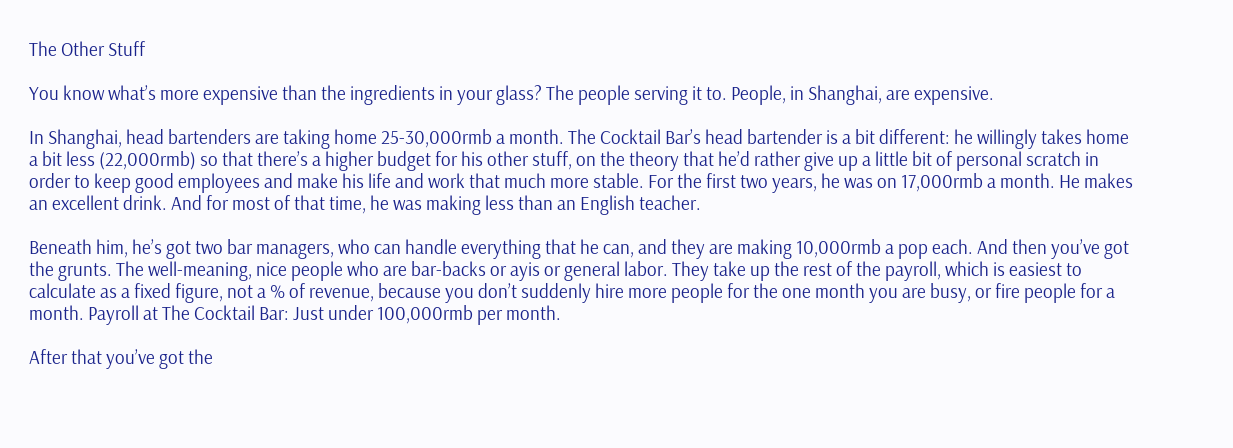The Other Stuff

You know what’s more expensive than the ingredients in your glass? The people serving it to. People, in Shanghai, are expensive.

In Shanghai, head bartenders are taking home 25-30,000rmb a month. The Cocktail Bar’s head bartender is a bit different: he willingly takes home a bit less (22,000rmb) so that there’s a higher budget for his other stuff, on the theory that he’d rather give up a little bit of personal scratch in order to keep good employees and make his life and work that much more stable. For the first two years, he was on 17,000rmb a month. He makes an excellent drink. And for most of that time, he was making less than an English teacher.

Beneath him, he’s got two bar managers, who can handle everything that he can, and they are making 10,000rmb a pop each. And then you’ve got the grunts. The well-meaning, nice people who are bar-backs or ayis or general labor. They take up the rest of the payroll, which is easiest to calculate as a fixed figure, not a % of revenue, because you don’t suddenly hire more people for the one month you are busy, or fire people for a month. Payroll at The Cocktail Bar: Just under 100,000rmb per month.

After that you’ve got the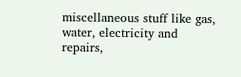miscellaneous stuff like gas, water, electricity and repairs,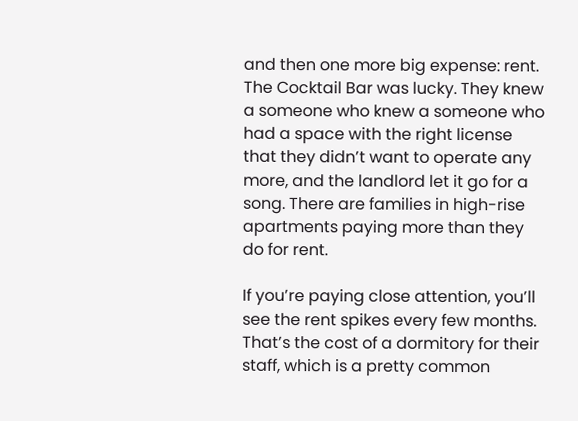and then one more big expense: rent. The Cocktail Bar was lucky. They knew a someone who knew a someone who had a space with the right license that they didn’t want to operate any more, and the landlord let it go for a song. There are families in high-rise apartments paying more than they do for rent.

If you’re paying close attention, you’ll see the rent spikes every few months. That’s the cost of a dormitory for their staff, which is a pretty common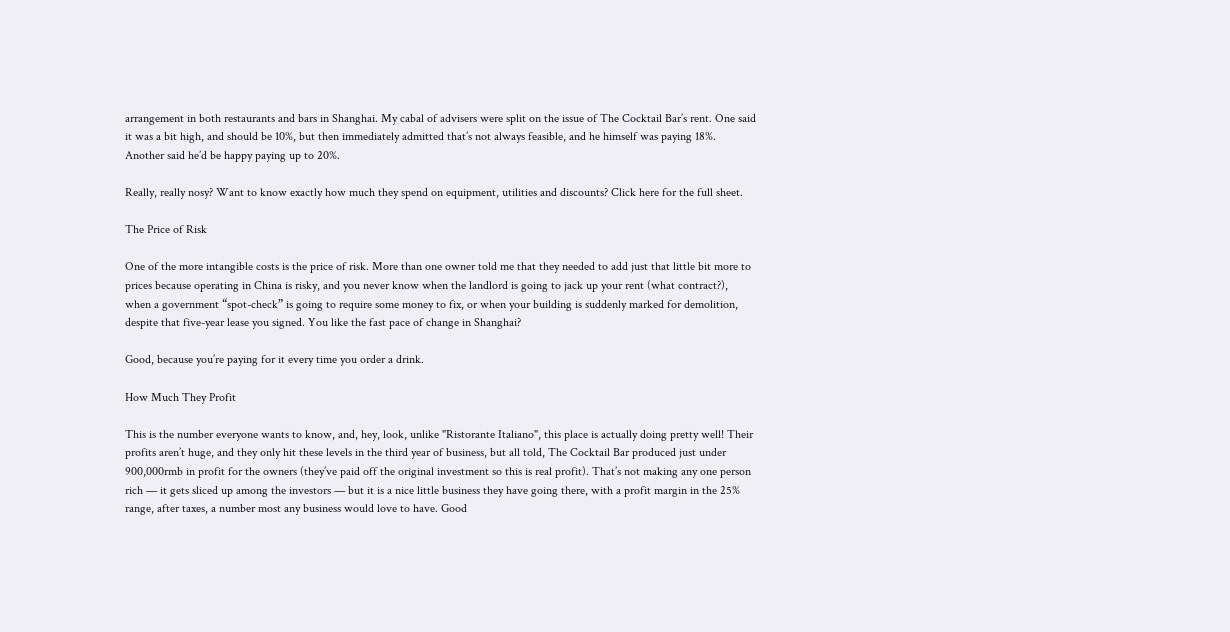arrangement in both restaurants and bars in Shanghai. My cabal of advisers were split on the issue of The Cocktail Bar’s rent. One said it was a bit high, and should be 10%, but then immediately admitted that’s not always feasible, and he himself was paying 18%. Another said he’d be happy paying up to 20%.

Really, really nosy? Want to know exactly how much they spend on equipment, utilities and discounts? Click here for the full sheet.

The Price of Risk

One of the more intangible costs is the price of risk. More than one owner told me that they needed to add just that little bit more to prices because operating in China is risky, and you never know when the landlord is going to jack up your rent (what contract?), when a government “spot-check” is going to require some money to fix, or when your building is suddenly marked for demolition, despite that five-year lease you signed. You like the fast pace of change in Shanghai?

Good, because you’re paying for it every time you order a drink.

How Much They Profit

This is the number everyone wants to know, and, hey, look, unlike "Ristorante Italiano", this place is actually doing pretty well! Their profits aren’t huge, and they only hit these levels in the third year of business, but all told, The Cocktail Bar produced just under 900,000rmb in profit for the owners (they’ve paid off the original investment so this is real profit). That’s not making any one person rich — it gets sliced up among the investors — but it is a nice little business they have going there, with a profit margin in the 25% range, after taxes, a number most any business would love to have. Good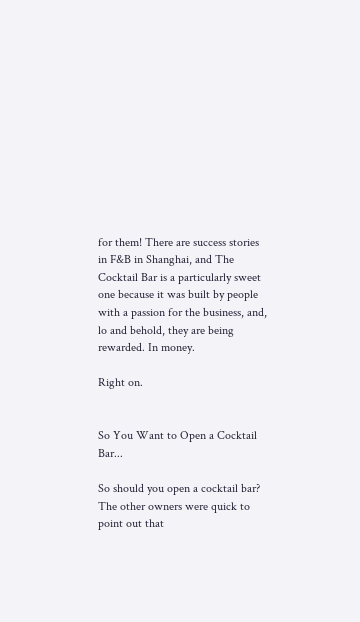for them! There are success stories in F&B in Shanghai, and The Cocktail Bar is a particularly sweet one because it was built by people with a passion for the business, and, lo and behold, they are being rewarded. In money.

Right on.


So You Want to Open a Cocktail Bar...

So should you open a cocktail bar? The other owners were quick to point out that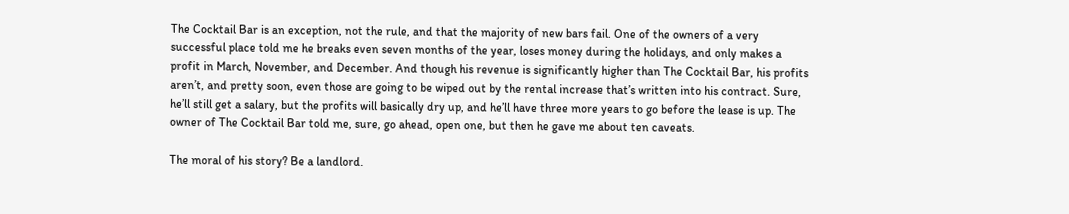The Cocktail Bar is an exception, not the rule, and that the majority of new bars fail. One of the owners of a very successful place told me he breaks even seven months of the year, loses money during the holidays, and only makes a profit in March, November, and December. And though his revenue is significantly higher than The Cocktail Bar, his profits aren’t, and pretty soon, even those are going to be wiped out by the rental increase that’s written into his contract. Sure, he’ll still get a salary, but the profits will basically dry up, and he’ll have three more years to go before the lease is up. The owner of The Cocktail Bar told me, sure, go ahead, open one, but then he gave me about ten caveats.

The moral of his story? Be a landlord.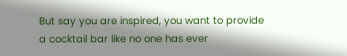But say you are inspired, you want to provide a cocktail bar like no one has ever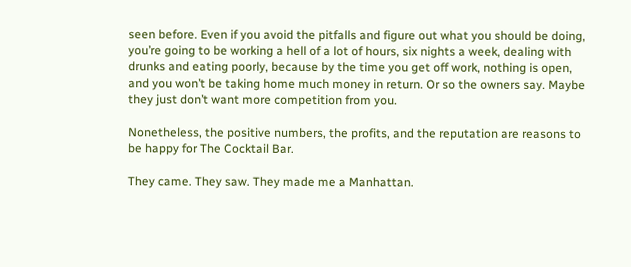seen before. Even if you avoid the pitfalls and figure out what you should be doing, you’re going to be working a hell of a lot of hours, six nights a week, dealing with drunks and eating poorly, because by the time you get off work, nothing is open, and you won’t be taking home much money in return. Or so the owners say. Maybe they just don’t want more competition from you.

Nonetheless, the positive numbers, the profits, and the reputation are reasons to be happy for The Cocktail Bar.

They came. They saw. They made me a Manhattan.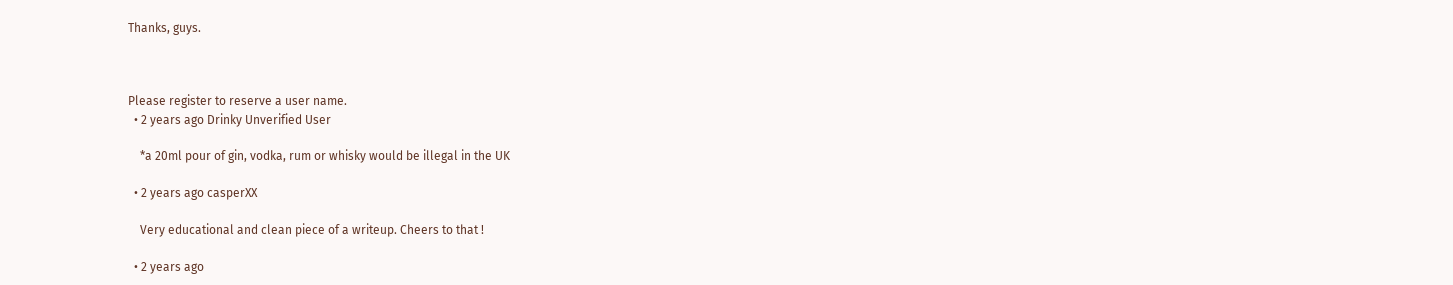Thanks, guys.



Please register to reserve a user name.
  • 2 years ago Drinky Unverified User

    *a 20ml pour of gin, vodka, rum or whisky would be illegal in the UK

  • 2 years ago casperXX

    Very educational and clean piece of a writeup. Cheers to that !

  • 2 years ago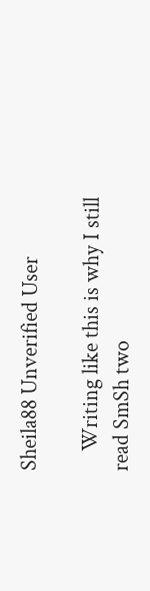Sheila88 Unverified User

    Writing like this is why I still read SmSh two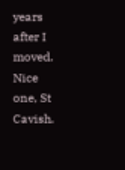years after I moved. Nice one, St Cavish.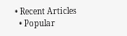• Recent Articles
  • Popular